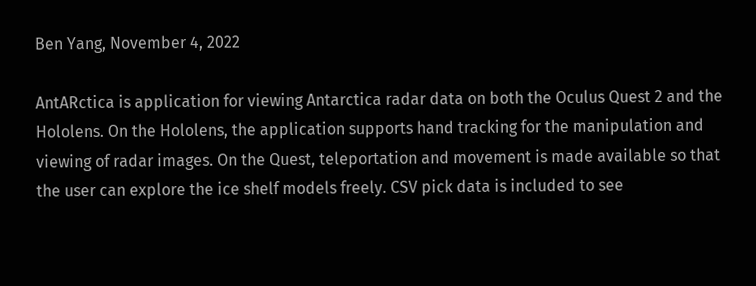Ben Yang, November 4, 2022

AntARctica is application for viewing Antarctica radar data on both the Oculus Quest 2 and the Hololens. On the Hololens, the application supports hand tracking for the manipulation and viewing of radar images. On the Quest, teleportation and movement is made available so that the user can explore the ice shelf models freely. CSV pick data is included to see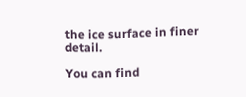the ice surface in finer detail.

You can find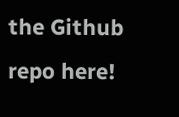the Github repo here!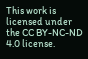This work is licensed under the CC BY-NC-ND 4.0 license.